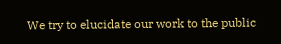We try to elucidate our work to the public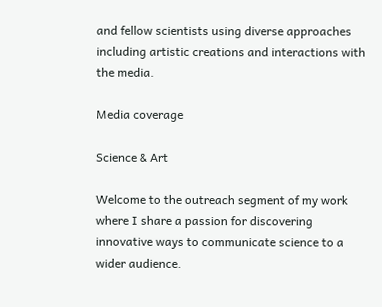and fellow scientists using diverse approaches including artistic creations and interactions with the media.

Media coverage

Science & Art

Welcome to the outreach segment of my work where I share a passion for discovering innovative ways to communicate science to a wider audience.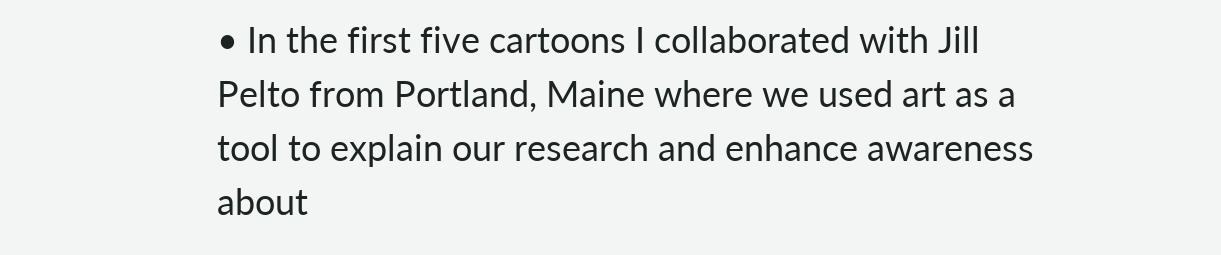• In the first five cartoons I collaborated with Jill Pelto from Portland, Maine where we used art as a tool to explain our research and enhance awareness about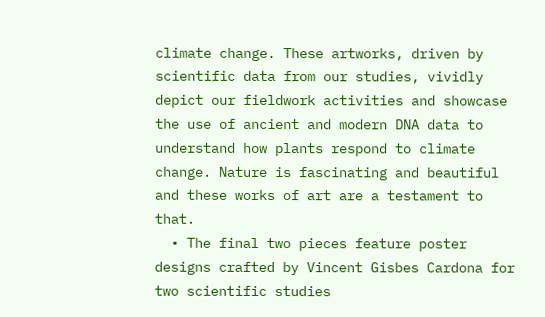climate change. These artworks, driven by scientific data from our studies, vividly depict our fieldwork activities and showcase the use of ancient and modern DNA data to understand how plants respond to climate change. Nature is fascinating and beautiful and these works of art are a testament to that.
  • The final two pieces feature poster designs crafted by Vincent Gisbes Cardona for two scientific studies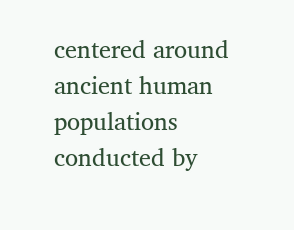centered around ancient human populations conducted by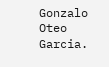Gonzalo Oteo Garcia.